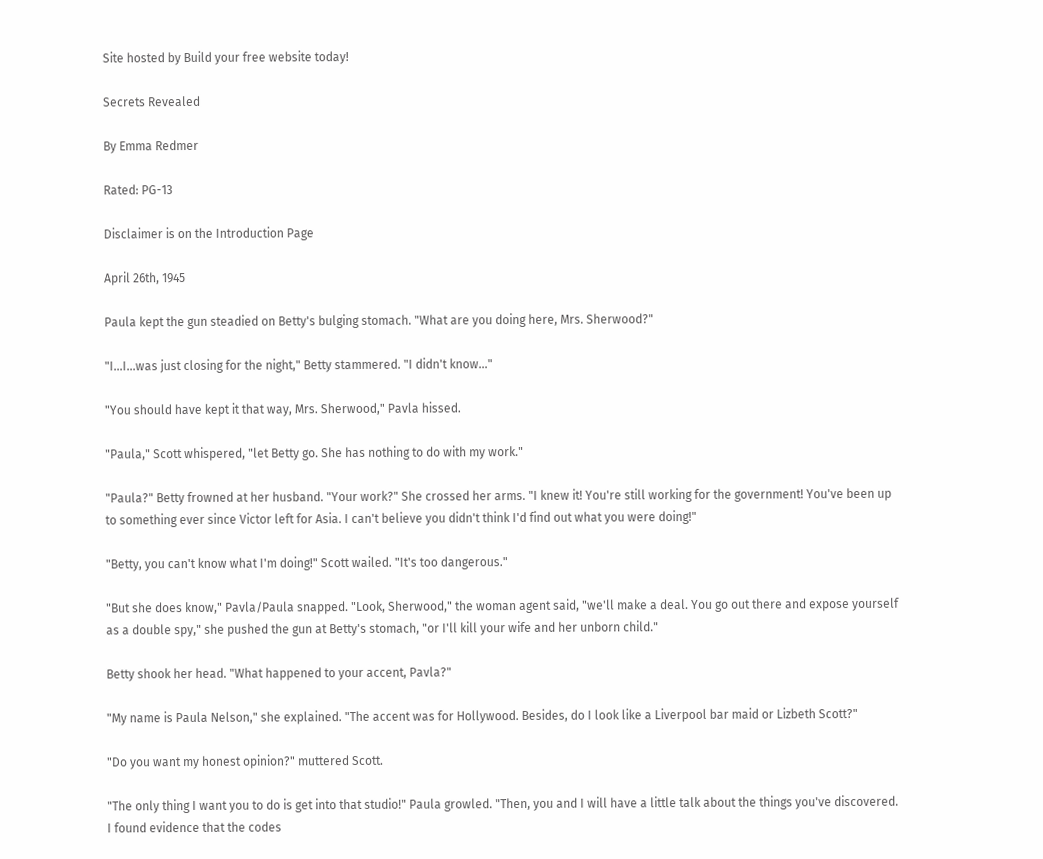Site hosted by Build your free website today!

Secrets Revealed

By Emma Redmer

Rated: PG-13

Disclaimer is on the Introduction Page

April 26th, 1945

Paula kept the gun steadied on Betty's bulging stomach. "What are you doing here, Mrs. Sherwood?"

"I...I...was just closing for the night," Betty stammered. "I didn't know…"

"You should have kept it that way, Mrs. Sherwood," Pavla hissed.

"Paula," Scott whispered, "let Betty go. She has nothing to do with my work."

"Paula?" Betty frowned at her husband. "Your work?" She crossed her arms. "I knew it! You're still working for the government! You've been up to something ever since Victor left for Asia. I can't believe you didn't think I'd find out what you were doing!"

"Betty, you can't know what I'm doing!" Scott wailed. "It's too dangerous."

"But she does know," Pavla/Paula snapped. "Look, Sherwood," the woman agent said, "we'll make a deal. You go out there and expose yourself as a double spy," she pushed the gun at Betty's stomach, "or I'll kill your wife and her unborn child."

Betty shook her head. "What happened to your accent, Pavla?"

"My name is Paula Nelson," she explained. "The accent was for Hollywood. Besides, do I look like a Liverpool bar maid or Lizbeth Scott?"

"Do you want my honest opinion?" muttered Scott.

"The only thing I want you to do is get into that studio!" Paula growled. "Then, you and I will have a little talk about the things you've discovered. I found evidence that the codes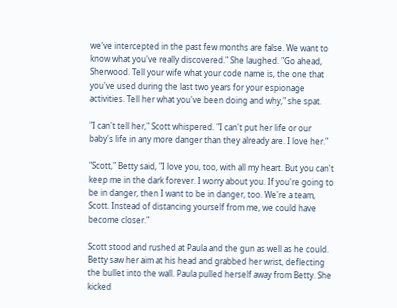we've intercepted in the past few months are false. We want to know what you've really discovered." She laughed. "Go ahead, Sherwood. Tell your wife what your code name is, the one that you've used during the last two years for your espionage activities. Tell her what you've been doing and why," she spat.

"I can't tell her," Scott whispered. "I can't put her life or our baby's life in any more danger than they already are. I love her."

"Scott," Betty said, "I love you, too, with all my heart. But you can't keep me in the dark forever. I worry about you. If you're going to be in danger, then I want to be in danger, too. We're a team, Scott. Instead of distancing yourself from me, we could have become closer."

Scott stood and rushed at Paula and the gun as well as he could. Betty saw her aim at his head and grabbed her wrist, deflecting the bullet into the wall. Paula pulled herself away from Betty. She kicked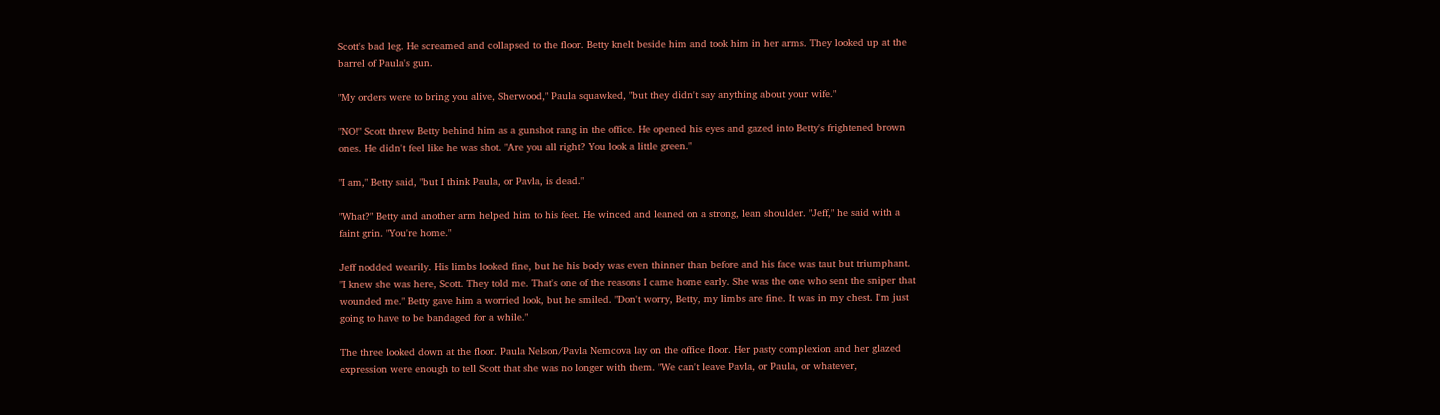Scott's bad leg. He screamed and collapsed to the floor. Betty knelt beside him and took him in her arms. They looked up at the barrel of Paula's gun.

"My orders were to bring you alive, Sherwood," Paula squawked, "but they didn't say anything about your wife."

"NO!" Scott threw Betty behind him as a gunshot rang in the office. He opened his eyes and gazed into Betty's frightened brown ones. He didn't feel like he was shot. "Are you all right? You look a little green."

"I am," Betty said, "but I think Paula, or Pavla, is dead."

"What?" Betty and another arm helped him to his feet. He winced and leaned on a strong, lean shoulder. "Jeff," he said with a faint grin. "You're home."

Jeff nodded wearily. His limbs looked fine, but he his body was even thinner than before and his face was taut but triumphant. "I knew she was here, Scott. They told me. That's one of the reasons I came home early. She was the one who sent the sniper that wounded me." Betty gave him a worried look, but he smiled. "Don't worry, Betty, my limbs are fine. It was in my chest. I'm just going to have to be bandaged for a while."

The three looked down at the floor. Paula Nelson/Pavla Nemcova lay on the office floor. Her pasty complexion and her glazed expression were enough to tell Scott that she was no longer with them. "We can't leave Pavla, or Paula, or whatever,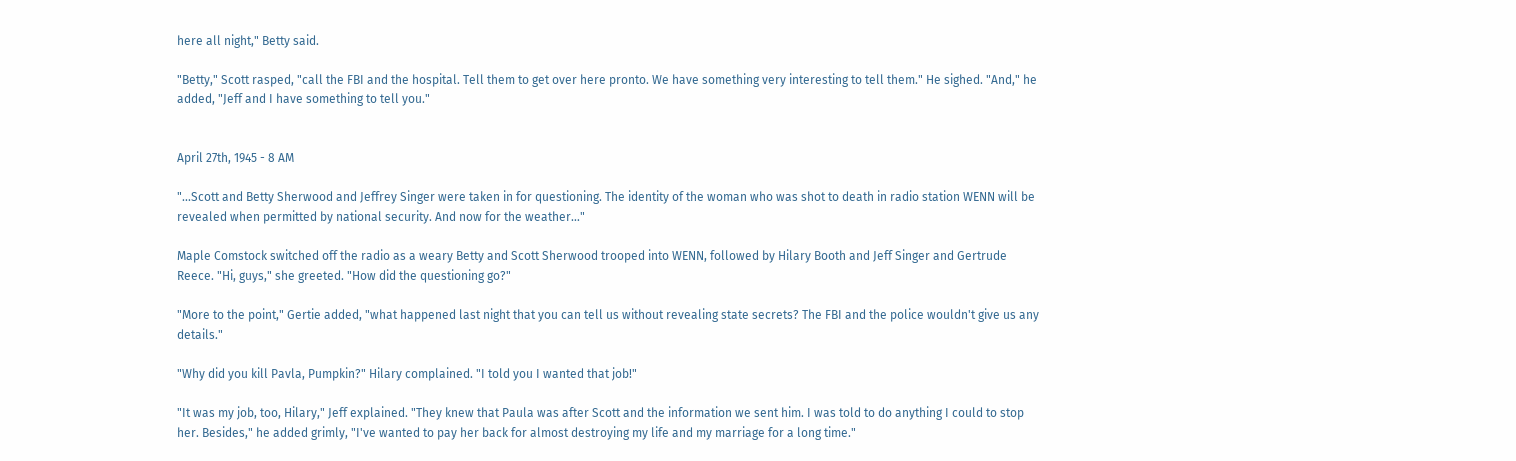here all night," Betty said.

"Betty," Scott rasped, "call the FBI and the hospital. Tell them to get over here pronto. We have something very interesting to tell them." He sighed. "And," he added, "Jeff and I have something to tell you."


April 27th, 1945 - 8 AM

"...Scott and Betty Sherwood and Jeffrey Singer were taken in for questioning. The identity of the woman who was shot to death in radio station WENN will be revealed when permitted by national security. And now for the weather…"

Maple Comstock switched off the radio as a weary Betty and Scott Sherwood trooped into WENN, followed by Hilary Booth and Jeff Singer and Gertrude Reece. "Hi, guys," she greeted. "How did the questioning go?"

"More to the point," Gertie added, "what happened last night that you can tell us without revealing state secrets? The FBI and the police wouldn't give us any details."

"Why did you kill Pavla, Pumpkin?" Hilary complained. "I told you I wanted that job!"

"It was my job, too, Hilary," Jeff explained. "They knew that Paula was after Scott and the information we sent him. I was told to do anything I could to stop her. Besides," he added grimly, "I've wanted to pay her back for almost destroying my life and my marriage for a long time."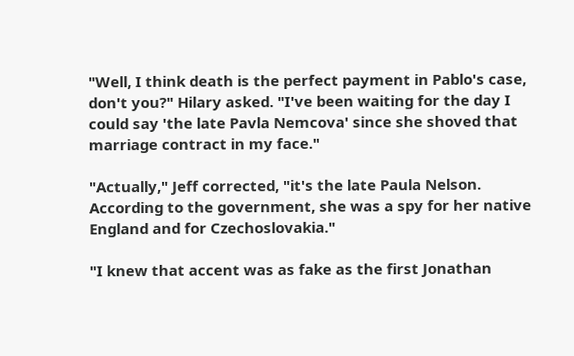"Well, I think death is the perfect payment in Pablo's case, don't you?" Hilary asked. "I've been waiting for the day I could say 'the late Pavla Nemcova' since she shoved that marriage contract in my face."

"Actually," Jeff corrected, "it's the late Paula Nelson. According to the government, she was a spy for her native England and for Czechoslovakia."

"I knew that accent was as fake as the first Jonathan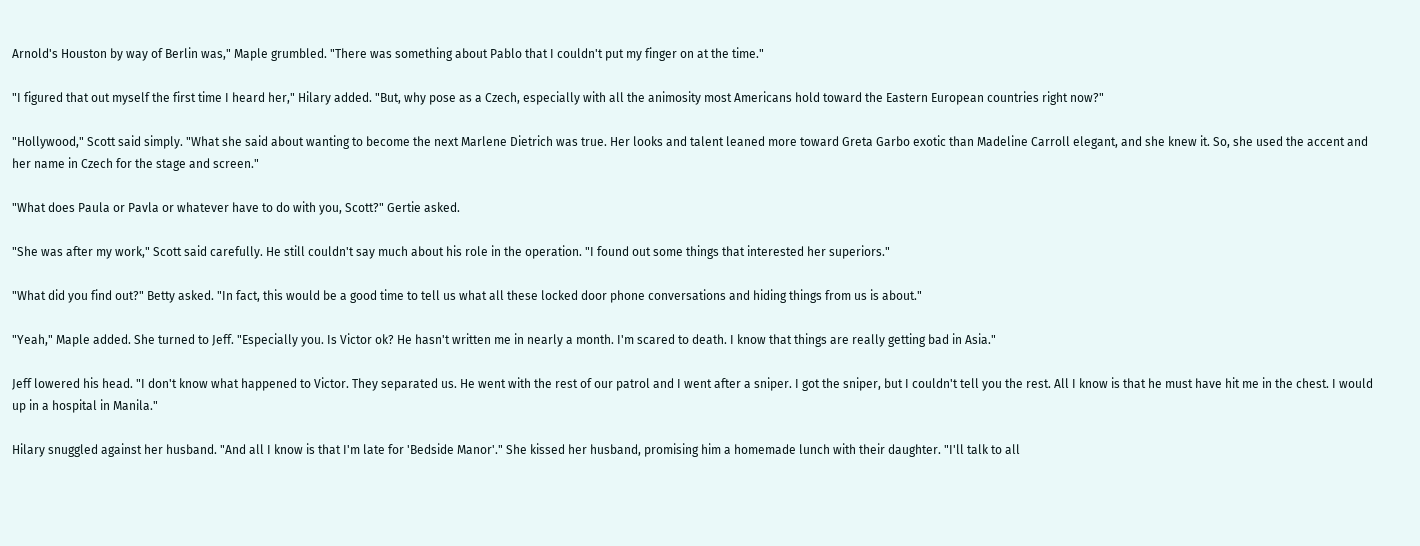Arnold's Houston by way of Berlin was," Maple grumbled. "There was something about Pablo that I couldn't put my finger on at the time."

"I figured that out myself the first time I heard her," Hilary added. "But, why pose as a Czech, especially with all the animosity most Americans hold toward the Eastern European countries right now?"

"Hollywood," Scott said simply. "What she said about wanting to become the next Marlene Dietrich was true. Her looks and talent leaned more toward Greta Garbo exotic than Madeline Carroll elegant, and she knew it. So, she used the accent and her name in Czech for the stage and screen."

"What does Paula or Pavla or whatever have to do with you, Scott?" Gertie asked.

"She was after my work," Scott said carefully. He still couldn't say much about his role in the operation. "I found out some things that interested her superiors."

"What did you find out?" Betty asked. "In fact, this would be a good time to tell us what all these locked door phone conversations and hiding things from us is about."

"Yeah," Maple added. She turned to Jeff. "Especially you. Is Victor ok? He hasn't written me in nearly a month. I'm scared to death. I know that things are really getting bad in Asia."

Jeff lowered his head. "I don't know what happened to Victor. They separated us. He went with the rest of our patrol and I went after a sniper. I got the sniper, but I couldn't tell you the rest. All I know is that he must have hit me in the chest. I would up in a hospital in Manila."

Hilary snuggled against her husband. "And all I know is that I'm late for 'Bedside Manor'." She kissed her husband, promising him a homemade lunch with their daughter. "I'll talk to all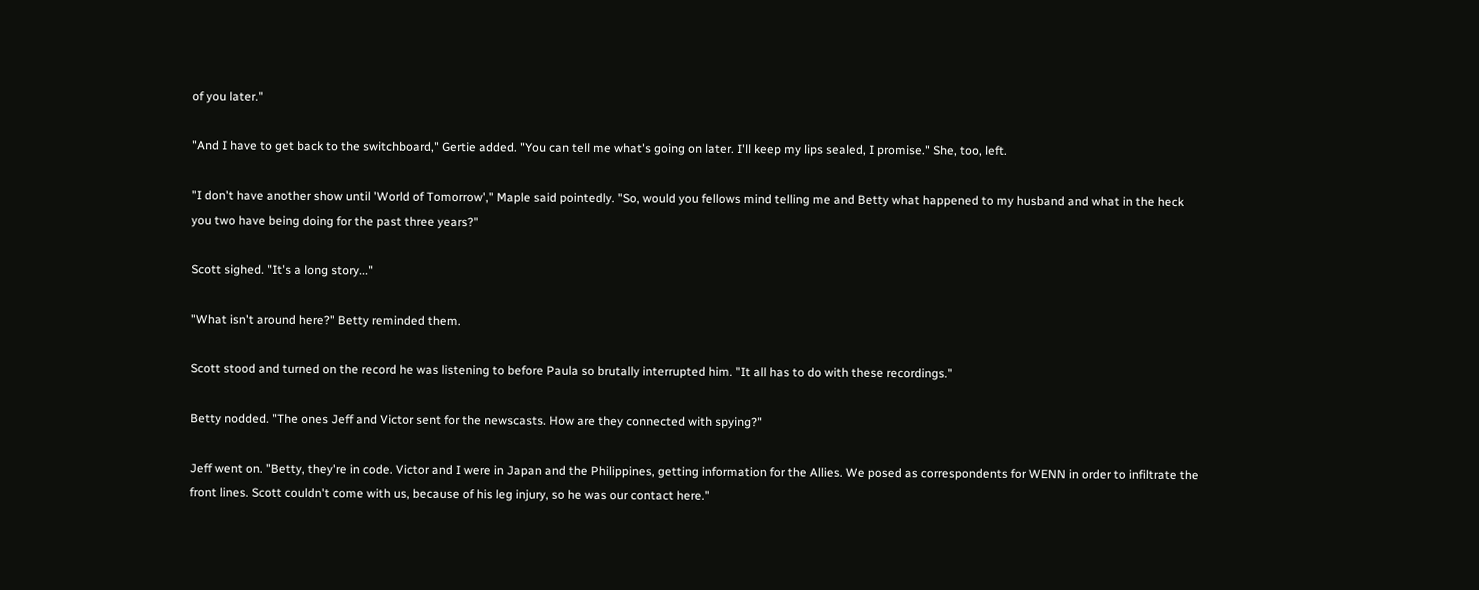of you later."

"And I have to get back to the switchboard," Gertie added. "You can tell me what's going on later. I'll keep my lips sealed, I promise." She, too, left.

"I don't have another show until 'World of Tomorrow'," Maple said pointedly. "So, would you fellows mind telling me and Betty what happened to my husband and what in the heck you two have being doing for the past three years?"

Scott sighed. "It's a long story..."

"What isn't around here?" Betty reminded them.

Scott stood and turned on the record he was listening to before Paula so brutally interrupted him. "It all has to do with these recordings."

Betty nodded. "The ones Jeff and Victor sent for the newscasts. How are they connected with spying?"

Jeff went on. "Betty, they're in code. Victor and I were in Japan and the Philippines, getting information for the Allies. We posed as correspondents for WENN in order to infiltrate the front lines. Scott couldn't come with us, because of his leg injury, so he was our contact here."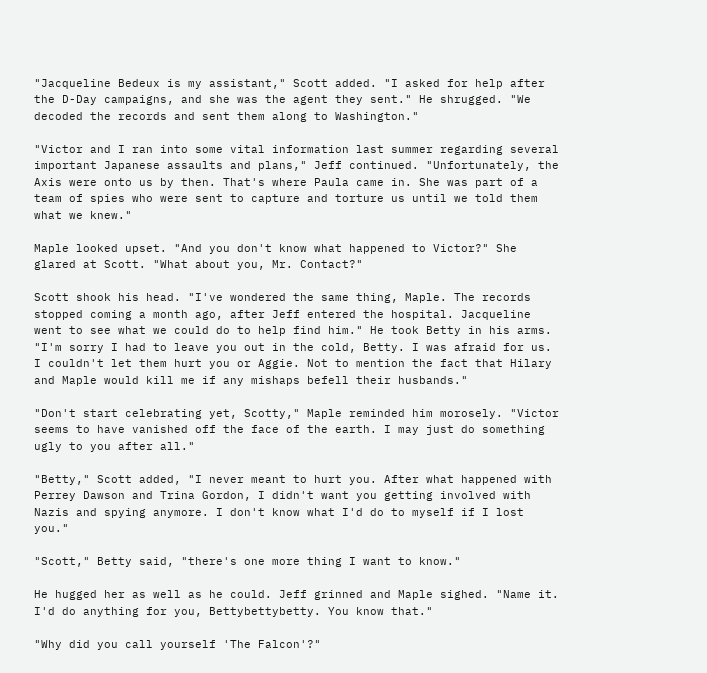"Jacqueline Bedeux is my assistant," Scott added. "I asked for help after the D-Day campaigns, and she was the agent they sent." He shrugged. "We decoded the records and sent them along to Washington."

"Victor and I ran into some vital information last summer regarding several important Japanese assaults and plans," Jeff continued. "Unfortunately, the Axis were onto us by then. That's where Paula came in. She was part of a team of spies who were sent to capture and torture us until we told them what we knew."

Maple looked upset. "And you don't know what happened to Victor?" She glared at Scott. "What about you, Mr. Contact?"

Scott shook his head. "I've wondered the same thing, Maple. The records stopped coming a month ago, after Jeff entered the hospital. Jacqueline went to see what we could do to help find him." He took Betty in his arms. "I'm sorry I had to leave you out in the cold, Betty. I was afraid for us. I couldn't let them hurt you or Aggie. Not to mention the fact that Hilary and Maple would kill me if any mishaps befell their husbands."

"Don't start celebrating yet, Scotty," Maple reminded him morosely. "Victor seems to have vanished off the face of the earth. I may just do something ugly to you after all."

"Betty," Scott added, "I never meant to hurt you. After what happened with Perrey Dawson and Trina Gordon, I didn't want you getting involved with Nazis and spying anymore. I don't know what I'd do to myself if I lost you."

"Scott," Betty said, "there's one more thing I want to know."

He hugged her as well as he could. Jeff grinned and Maple sighed. "Name it. I'd do anything for you, Bettybettybetty. You know that."

"Why did you call yourself 'The Falcon'?"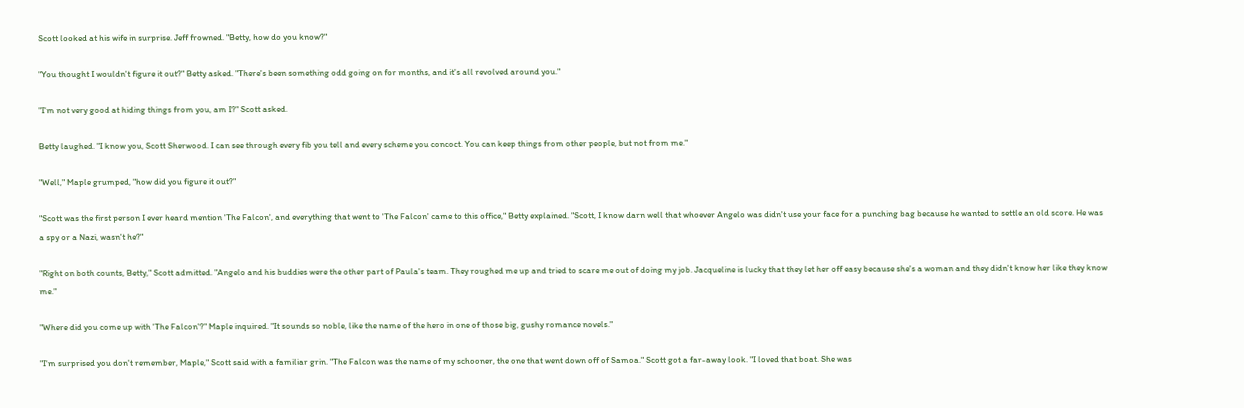Scott looked at his wife in surprise. Jeff frowned. "Betty, how do you know?"

"You thought I wouldn't figure it out?" Betty asked. "There's been something odd going on for months, and it's all revolved around you."

"I'm not very good at hiding things from you, am I?" Scott asked.

Betty laughed. "I know you, Scott Sherwood. I can see through every fib you tell and every scheme you concoct. You can keep things from other people, but not from me."

"Well," Maple grumped, "how did you figure it out?"

"Scott was the first person I ever heard mention 'The Falcon', and everything that went to 'The Falcon' came to this office," Betty explained. "Scott, I know darn well that whoever Angelo was didn't use your face for a punching bag because he wanted to settle an old score. He was a spy or a Nazi, wasn't he?"

"Right on both counts, Betty," Scott admitted. "Angelo and his buddies were the other part of Paula's team. They roughed me up and tried to scare me out of doing my job. Jacqueline is lucky that they let her off easy because she's a woman and they didn't know her like they know me."

"Where did you come up with 'The Falcon'?" Maple inquired. "It sounds so noble, like the name of the hero in one of those big, gushy romance novels."

"I'm surprised you don't remember, Maple," Scott said with a familiar grin. "The Falcon was the name of my schooner, the one that went down off of Samoa." Scott got a far-away look. "I loved that boat. She was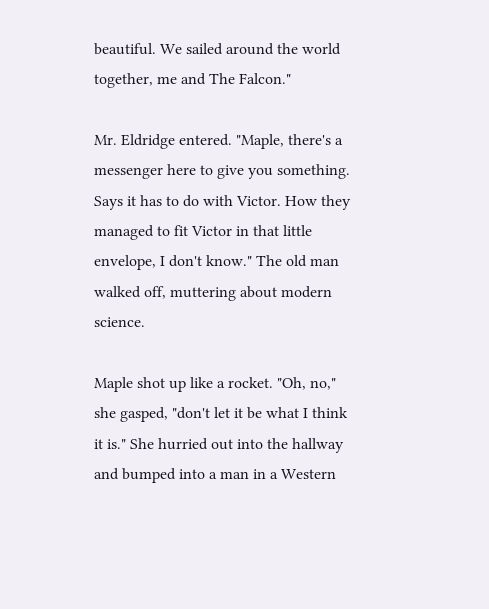beautiful. We sailed around the world together, me and The Falcon."

Mr. Eldridge entered. "Maple, there's a messenger here to give you something. Says it has to do with Victor. How they managed to fit Victor in that little envelope, I don't know." The old man walked off, muttering about modern science.

Maple shot up like a rocket. "Oh, no," she gasped, "don't let it be what I think it is." She hurried out into the hallway and bumped into a man in a Western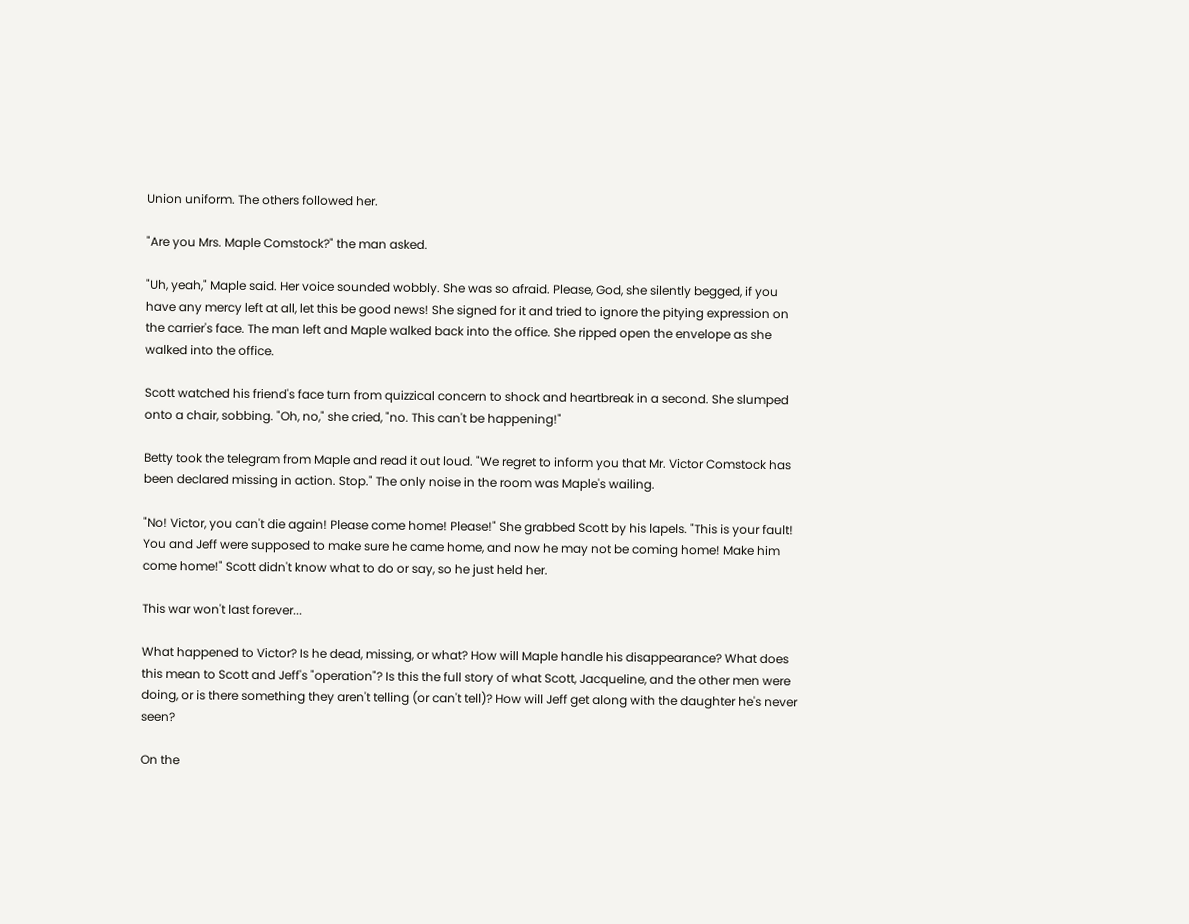Union uniform. The others followed her.

"Are you Mrs. Maple Comstock?" the man asked.

"Uh, yeah," Maple said. Her voice sounded wobbly. She was so afraid. Please, God, she silently begged, if you have any mercy left at all, let this be good news! She signed for it and tried to ignore the pitying expression on the carrier's face. The man left and Maple walked back into the office. She ripped open the envelope as she walked into the office.

Scott watched his friend's face turn from quizzical concern to shock and heartbreak in a second. She slumped onto a chair, sobbing. "Oh, no," she cried, "no. This can't be happening!"

Betty took the telegram from Maple and read it out loud. "We regret to inform you that Mr. Victor Comstock has been declared missing in action. Stop." The only noise in the room was Maple's wailing.

"No! Victor, you can't die again! Please come home! Please!" She grabbed Scott by his lapels. "This is your fault! You and Jeff were supposed to make sure he came home, and now he may not be coming home! Make him come home!" Scott didn't know what to do or say, so he just held her.

This war won't last forever...

What happened to Victor? Is he dead, missing, or what? How will Maple handle his disappearance? What does this mean to Scott and Jeff's "operation"? Is this the full story of what Scott, Jacqueline, and the other men were doing, or is there something they aren't telling (or can't tell)? How will Jeff get along with the daughter he's never seen?

On the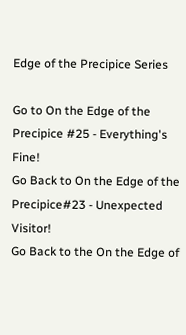Edge of the Precipice Series

Go to On the Edge of the Precipice #25 - Everything's Fine!
Go Back to On the Edge of the Precipice#23 - Unexpected Visitor!
Go Back to the On the Edge of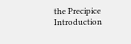the Precipice Introduction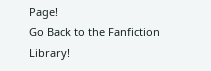Page!
Go Back to the Fanfiction Library!